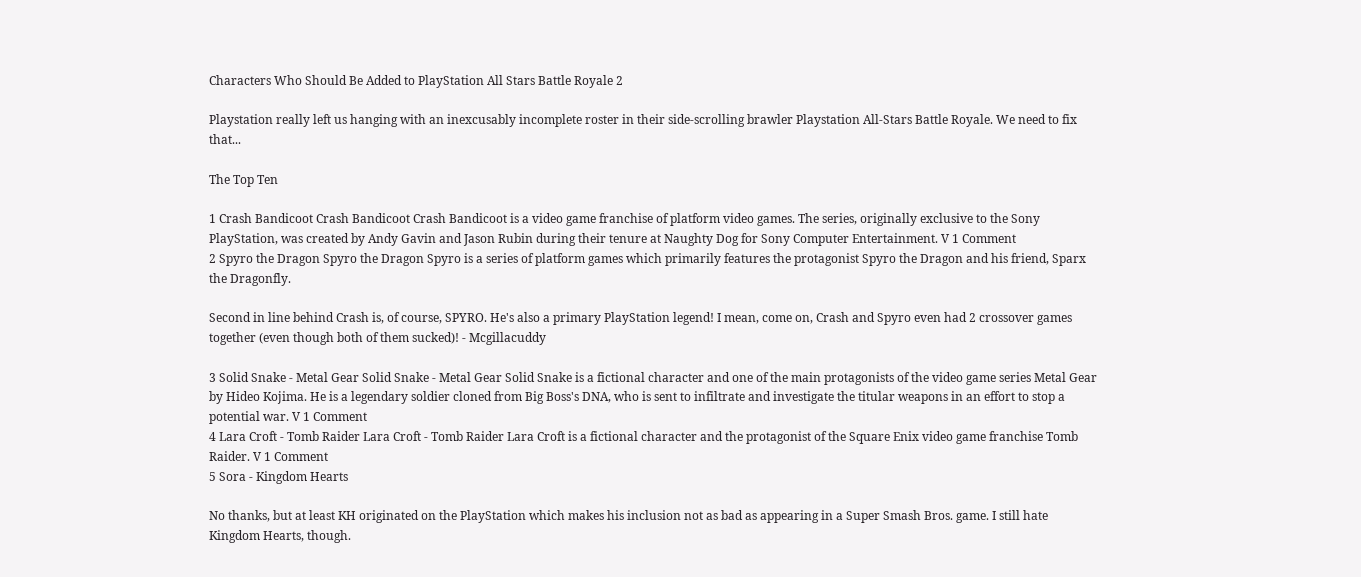Characters Who Should Be Added to PlayStation All Stars Battle Royale 2

Playstation really left us hanging with an inexcusably incomplete roster in their side-scrolling brawler Playstation All-Stars Battle Royale. We need to fix that...

The Top Ten

1 Crash Bandicoot Crash Bandicoot Crash Bandicoot is a video game franchise of platform video games. The series, originally exclusive to the Sony PlayStation, was created by Andy Gavin and Jason Rubin during their tenure at Naughty Dog for Sony Computer Entertainment. V 1 Comment
2 Spyro the Dragon Spyro the Dragon Spyro is a series of platform games which primarily features the protagonist Spyro the Dragon and his friend, Sparx the Dragonfly.

Second in line behind Crash is, of course, SPYRO. He's also a primary PlayStation legend! I mean, come on, Crash and Spyro even had 2 crossover games together (even though both of them sucked)! - Mcgillacuddy

3 Solid Snake - Metal Gear Solid Snake - Metal Gear Solid Snake is a fictional character and one of the main protagonists of the video game series Metal Gear by Hideo Kojima. He is a legendary soldier cloned from Big Boss's DNA, who is sent to infiltrate and investigate the titular weapons in an effort to stop a potential war. V 1 Comment
4 Lara Croft - Tomb Raider Lara Croft - Tomb Raider Lara Croft is a fictional character and the protagonist of the Square Enix video game franchise Tomb Raider. V 1 Comment
5 Sora - Kingdom Hearts

No thanks, but at least KH originated on the PlayStation which makes his inclusion not as bad as appearing in a Super Smash Bros. game. I still hate Kingdom Hearts, though.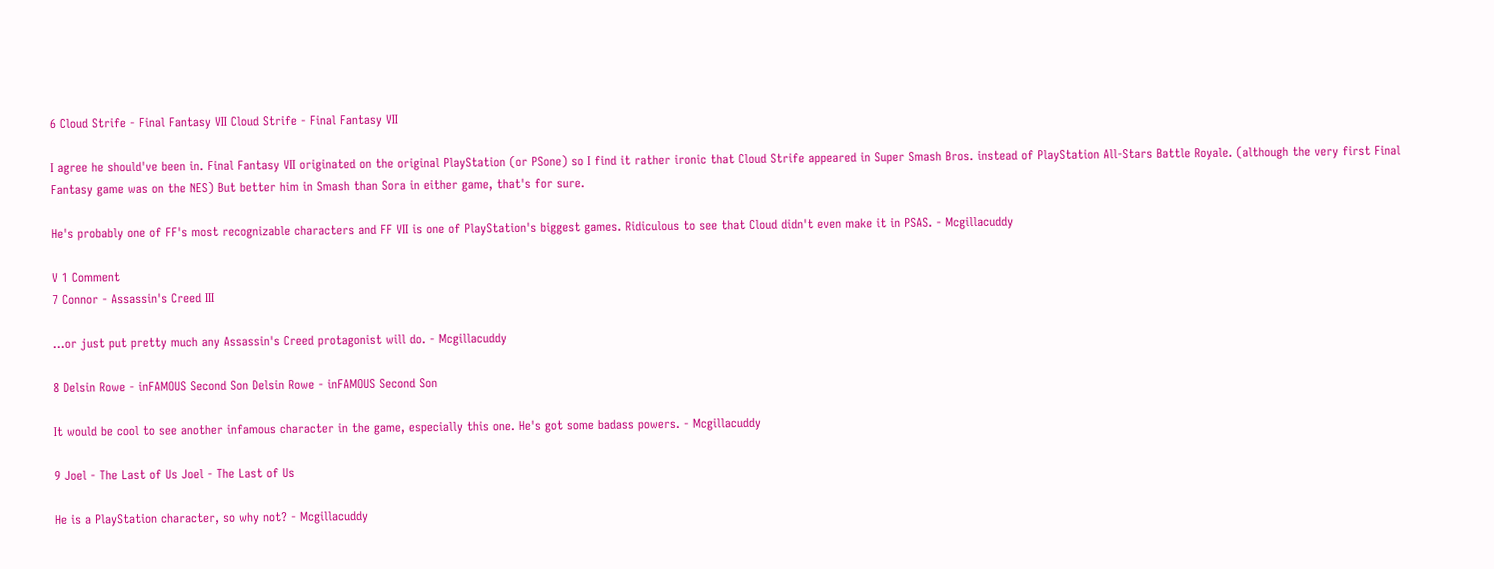6 Cloud Strife - Final Fantasy VII Cloud Strife - Final Fantasy VII

I agree he should've been in. Final Fantasy VII originated on the original PlayStation (or PSone) so I find it rather ironic that Cloud Strife appeared in Super Smash Bros. instead of PlayStation All-Stars Battle Royale. (although the very first Final Fantasy game was on the NES) But better him in Smash than Sora in either game, that's for sure.

He's probably one of FF's most recognizable characters and FF VII is one of PlayStation's biggest games. Ridiculous to see that Cloud didn't even make it in PSAS. - Mcgillacuddy

V 1 Comment
7 Connor - Assassin's Creed III

...or just put pretty much any Assassin's Creed protagonist will do. - Mcgillacuddy

8 Delsin Rowe - inFAMOUS Second Son Delsin Rowe - inFAMOUS Second Son

It would be cool to see another infamous character in the game, especially this one. He's got some badass powers. - Mcgillacuddy

9 Joel - The Last of Us Joel - The Last of Us

He is a PlayStation character, so why not? - Mcgillacuddy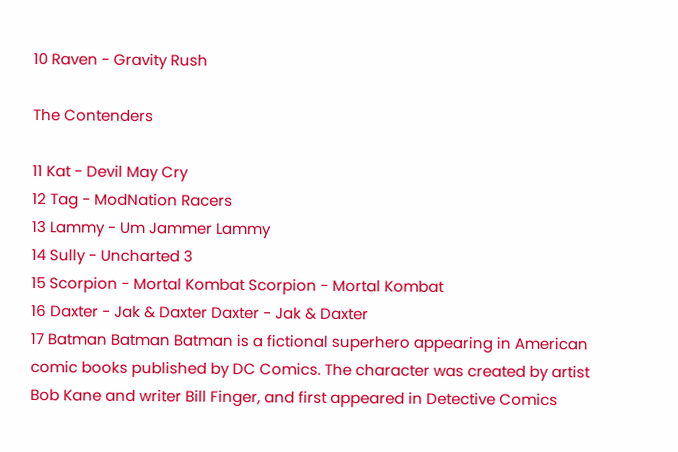10 Raven - Gravity Rush

The Contenders

11 Kat - Devil May Cry
12 Tag - ModNation Racers
13 Lammy - Um Jammer Lammy
14 Sully - Uncharted 3
15 Scorpion - Mortal Kombat Scorpion - Mortal Kombat
16 Daxter - Jak & Daxter Daxter - Jak & Daxter
17 Batman Batman Batman is a fictional superhero appearing in American comic books published by DC Comics. The character was created by artist Bob Kane and writer Bill Finger, and first appeared in Detective Comics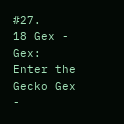#27.
18 Gex - Gex: Enter the Gecko Gex -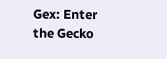Gex: Enter the Gecko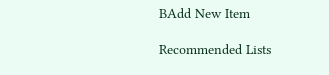BAdd New Item

Recommended Lists